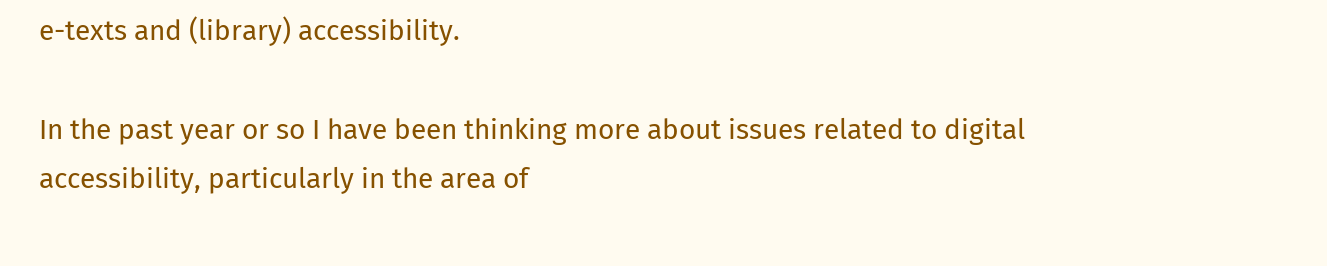e-texts and (library) accessibility.

In the past year or so I have been thinking more about issues related to digital accessibility, particularly in the area of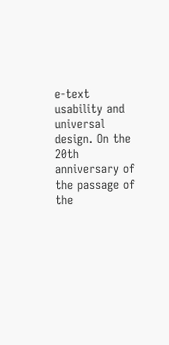e-text usability and universal design. On the 20th anniversary of the passage of the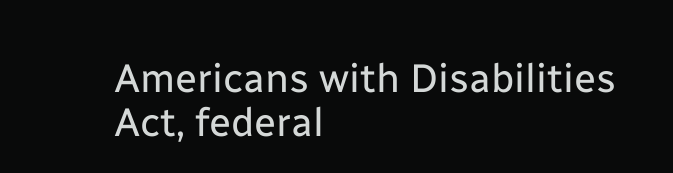Americans with Disabilities Act, federal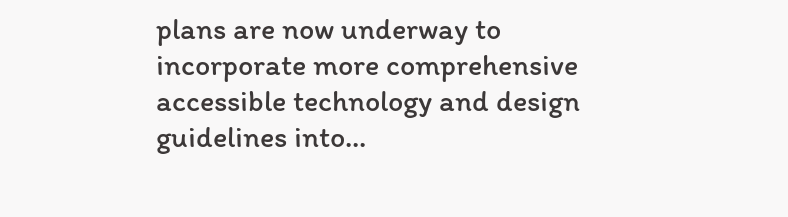plans are now underway to incorporate more comprehensive accessible technology and design guidelines into...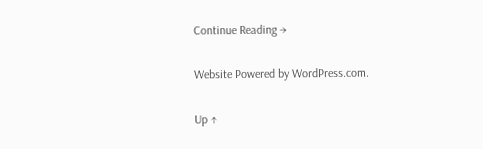Continue Reading →

Website Powered by WordPress.com.

Up ↑